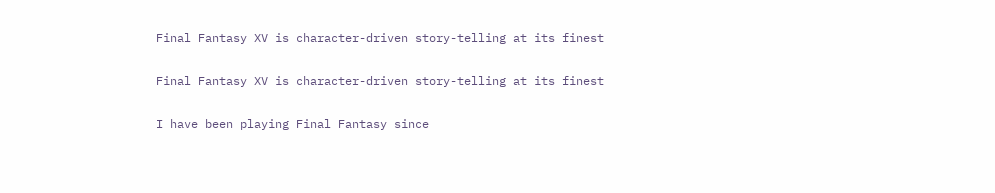Final Fantasy XV is character-driven story-telling at its finest

Final Fantasy XV is character-driven story-telling at its finest

I have been playing Final Fantasy since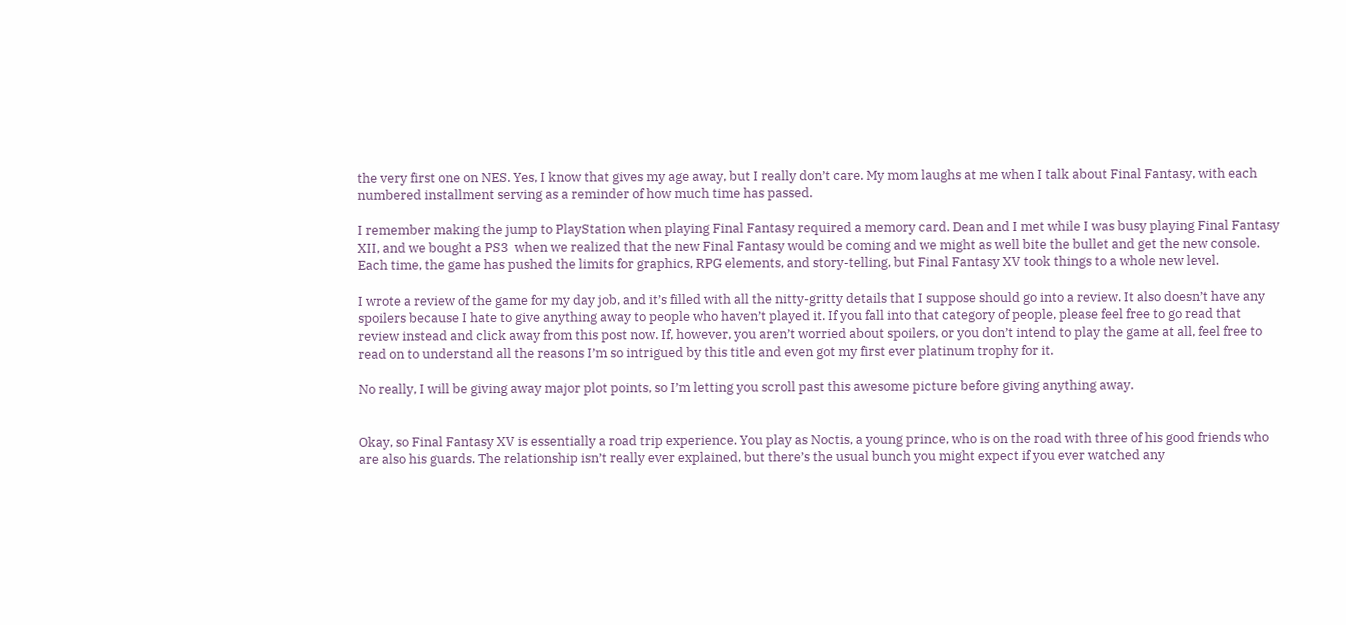the very first one on NES. Yes, I know that gives my age away, but I really don’t care. My mom laughs at me when I talk about Final Fantasy, with each numbered installment serving as a reminder of how much time has passed.

I remember making the jump to PlayStation when playing Final Fantasy required a memory card. Dean and I met while I was busy playing Final Fantasy XII, and we bought a PS3  when we realized that the new Final Fantasy would be coming and we might as well bite the bullet and get the new console. Each time, the game has pushed the limits for graphics, RPG elements, and story-telling, but Final Fantasy XV took things to a whole new level.

I wrote a review of the game for my day job, and it’s filled with all the nitty-gritty details that I suppose should go into a review. It also doesn’t have any spoilers because I hate to give anything away to people who haven’t played it. If you fall into that category of people, please feel free to go read that review instead and click away from this post now. If, however, you aren’t worried about spoilers, or you don’t intend to play the game at all, feel free to read on to understand all the reasons I’m so intrigued by this title and even got my first ever platinum trophy for it.

No really, I will be giving away major plot points, so I’m letting you scroll past this awesome picture before giving anything away.


Okay, so Final Fantasy XV is essentially a road trip experience. You play as Noctis, a young prince, who is on the road with three of his good friends who are also his guards. The relationship isn’t really ever explained, but there’s the usual bunch you might expect if you ever watched any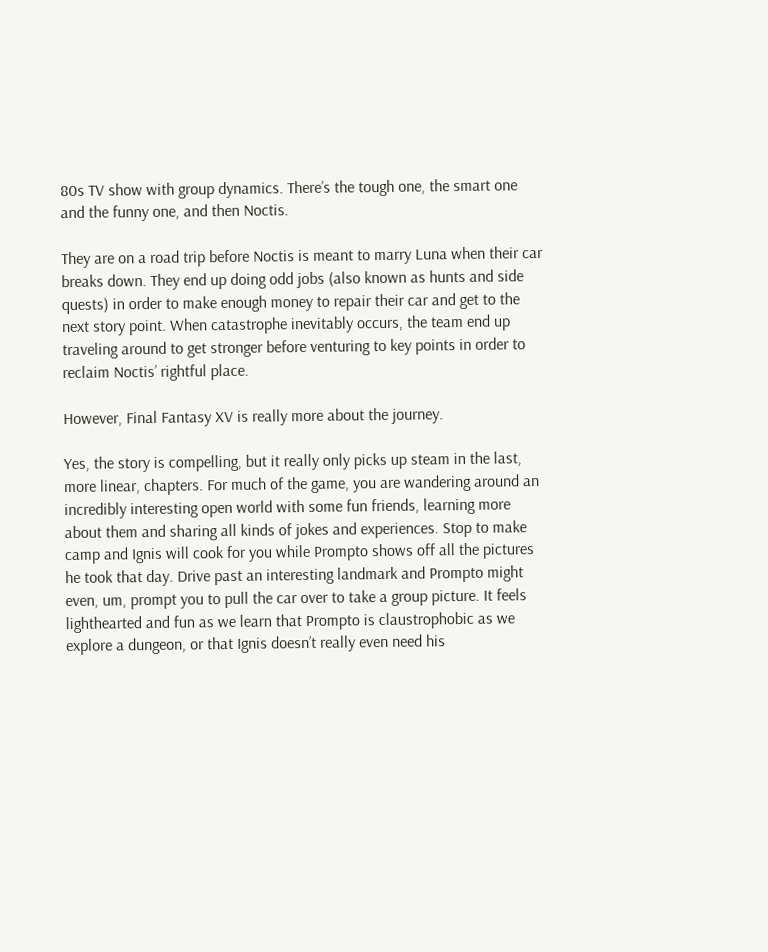80s TV show with group dynamics. There’s the tough one, the smart one and the funny one, and then Noctis.

They are on a road trip before Noctis is meant to marry Luna when their car breaks down. They end up doing odd jobs (also known as hunts and side quests) in order to make enough money to repair their car and get to the next story point. When catastrophe inevitably occurs, the team end up traveling around to get stronger before venturing to key points in order to reclaim Noctis’ rightful place.

However, Final Fantasy XV is really more about the journey.

Yes, the story is compelling, but it really only picks up steam in the last, more linear, chapters. For much of the game, you are wandering around an incredibly interesting open world with some fun friends, learning more about them and sharing all kinds of jokes and experiences. Stop to make camp and Ignis will cook for you while Prompto shows off all the pictures he took that day. Drive past an interesting landmark and Prompto might even, um, prompt you to pull the car over to take a group picture. It feels lighthearted and fun as we learn that Prompto is claustrophobic as we explore a dungeon, or that Ignis doesn’t really even need his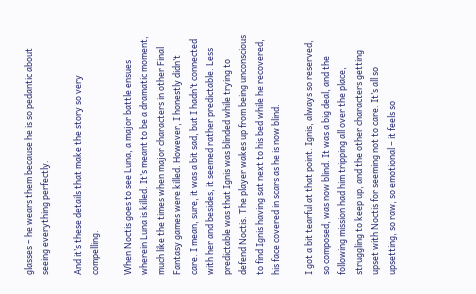glasses – he wears them because he is so pedantic about seeing everything perfectly.

And it’s these details that make the story so very compelling.

When Noctis goes to see Luna, a major battle ensues wherein Luna is killed. It’s meant to be a dramatic moment, much like the times when major characters in other Final Fantasy games were killed. However, I honestly didn’t care. I mean, sure, it was a bit sad, but I hadn’t connected with her and besides, it seemed rather predictable. Less predictable was that Ignis was blinded while trying to defend Noctis. The player wakes up from being unconscious to find Ignis having sat next to his bed while he recovered, his face covered in scars as he is now blind.

I got a bit tearful at that point. Ignis, always so reserved, so composed, was now blind. It was a big deal, and the following mission had him tripping all over the place, struggling to keep up, and the other characters getting upset with Noctis for seeming not to care. It’s all so upsetting, so raw, so emotional – it feels so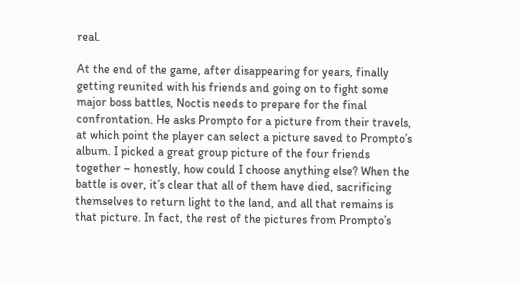real.

At the end of the game, after disappearing for years, finally getting reunited with his friends and going on to fight some major boss battles, Noctis needs to prepare for the final confrontation. He asks Prompto for a picture from their travels, at which point the player can select a picture saved to Prompto’s album. I picked a great group picture of the four friends together – honestly, how could I choose anything else? When the battle is over, it’s clear that all of them have died, sacrificing themselves to return light to the land, and all that remains is that picture. In fact, the rest of the pictures from Prompto’s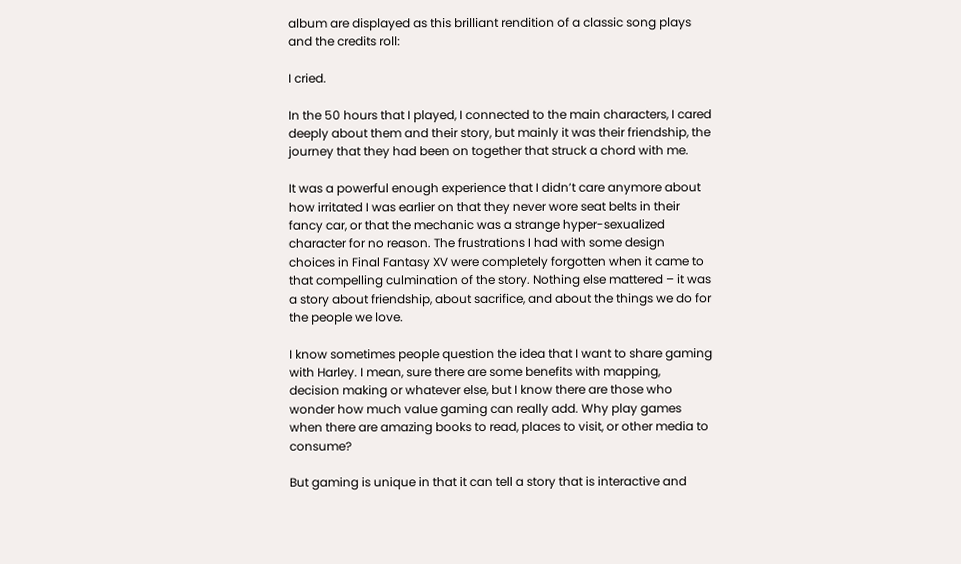album are displayed as this brilliant rendition of a classic song plays and the credits roll:

I cried.

In the 50 hours that I played, I connected to the main characters, I cared deeply about them and their story, but mainly it was their friendship, the journey that they had been on together that struck a chord with me.

It was a powerful enough experience that I didn’t care anymore about how irritated I was earlier on that they never wore seat belts in their fancy car, or that the mechanic was a strange hyper-sexualized character for no reason. The frustrations I had with some design choices in Final Fantasy XV were completely forgotten when it came to that compelling culmination of the story. Nothing else mattered – it was a story about friendship, about sacrifice, and about the things we do for the people we love.

I know sometimes people question the idea that I want to share gaming with Harley. I mean, sure there are some benefits with mapping, decision making or whatever else, but I know there are those who wonder how much value gaming can really add. Why play games when there are amazing books to read, places to visit, or other media to consume?

But gaming is unique in that it can tell a story that is interactive and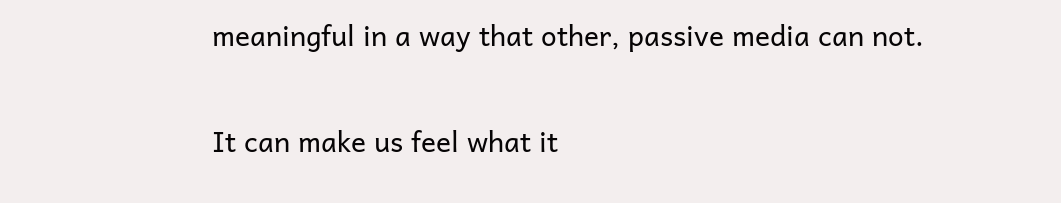meaningful in a way that other, passive media can not.

It can make us feel what it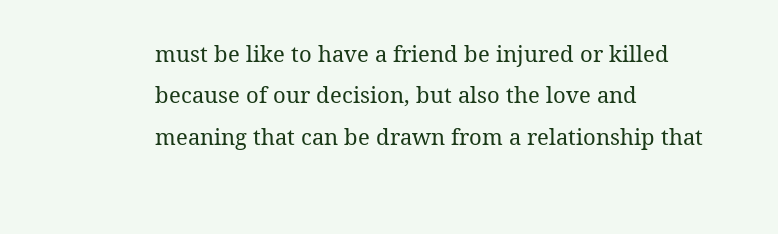must be like to have a friend be injured or killed because of our decision, but also the love and meaning that can be drawn from a relationship that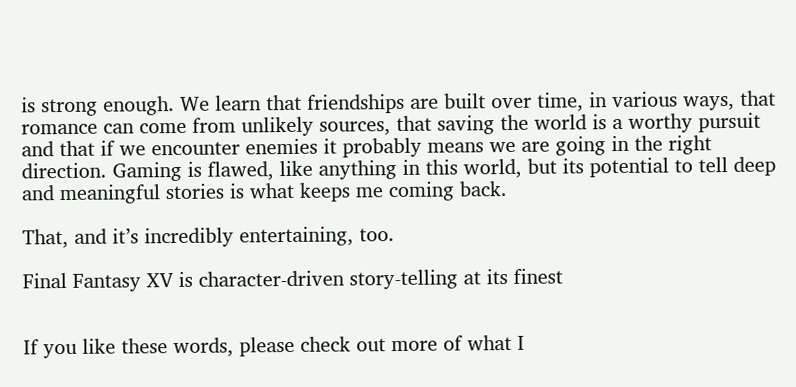is strong enough. We learn that friendships are built over time, in various ways, that romance can come from unlikely sources, that saving the world is a worthy pursuit and that if we encounter enemies it probably means we are going in the right direction. Gaming is flawed, like anything in this world, but its potential to tell deep and meaningful stories is what keeps me coming back.

That, and it’s incredibly entertaining, too.

Final Fantasy XV is character-driven story-telling at its finest


If you like these words, please check out more of what I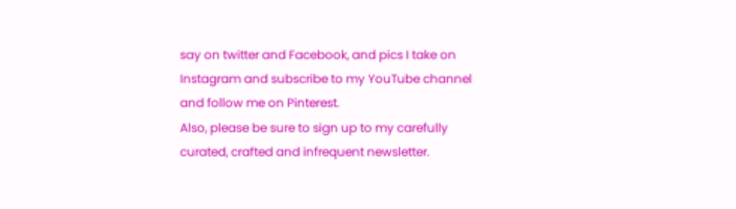say on twitter and Facebook, and pics I take on Instagram and subscribe to my YouTube channel and follow me on Pinterest.
Also, please be sure to sign up to my carefully curated, crafted and infrequent newsletter.